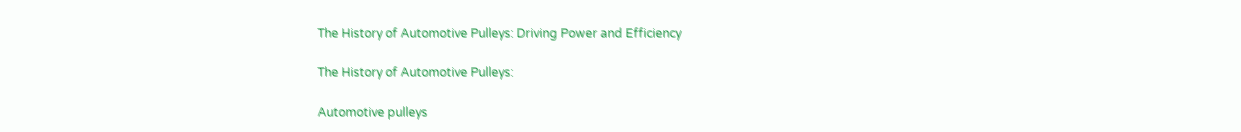The History of Automotive Pulleys: Driving Power and Efficiency

The History of Automotive Pulleys:

Automotive pulleys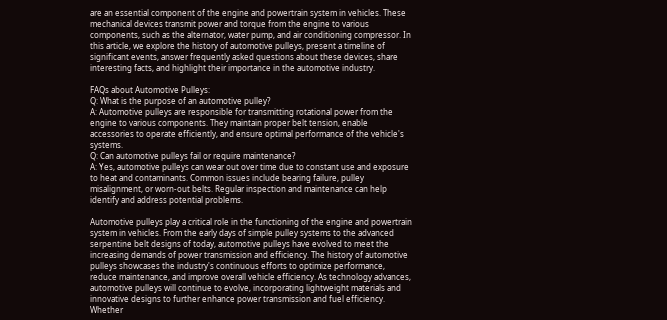are an essential component of the engine and powertrain system in vehicles. These mechanical devices transmit power and torque from the engine to various components, such as the alternator, water pump, and air conditioning compressor. In this article, we explore the history of automotive pulleys, present a timeline of significant events, answer frequently asked questions about these devices, share interesting facts, and highlight their importance in the automotive industry.

FAQs about Automotive Pulleys:
Q: What is the purpose of an automotive pulley?
A: Automotive pulleys are responsible for transmitting rotational power from the engine to various components. They maintain proper belt tension, enable accessories to operate efficiently, and ensure optimal performance of the vehicle's systems.
Q: Can automotive pulleys fail or require maintenance?
A: Yes, automotive pulleys can wear out over time due to constant use and exposure to heat and contaminants. Common issues include bearing failure, pulley misalignment, or worn-out belts. Regular inspection and maintenance can help identify and address potential problems.

Automotive pulleys play a critical role in the functioning of the engine and powertrain system in vehicles. From the early days of simple pulley systems to the advanced serpentine belt designs of today, automotive pulleys have evolved to meet the increasing demands of power transmission and efficiency. The history of automotive pulleys showcases the industry's continuous efforts to optimize performance, reduce maintenance, and improve overall vehicle efficiency. As technology advances, automotive pulleys will continue to evolve, incorporating lightweight materials and innovative designs to further enhance power transmission and fuel efficiency. Whether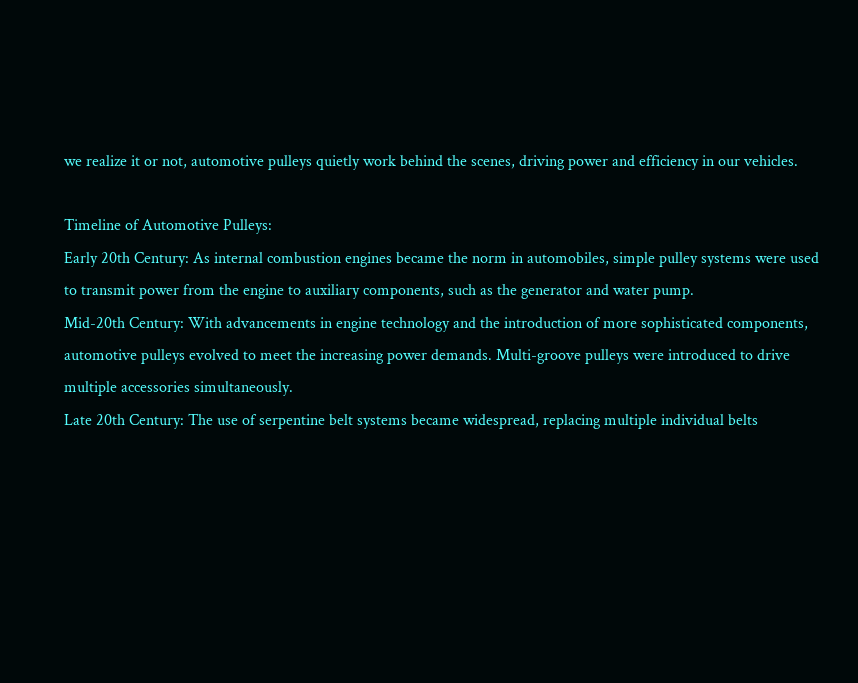we realize it or not, automotive pulleys quietly work behind the scenes, driving power and efficiency in our vehicles.

Timeline of Automotive Pulleys:
Early 20th Century: As internal combustion engines became the norm in automobiles, simple pulley systems were used to transmit power from the engine to auxiliary components, such as the generator and water pump.
Mid-20th Century: With advancements in engine technology and the introduction of more sophisticated components, automotive pulleys evolved to meet the increasing power demands. Multi-groove pulleys were introduced to drive multiple accessories simultaneously.
Late 20th Century: The use of serpentine belt systems became widespread, replacing multiple individual belts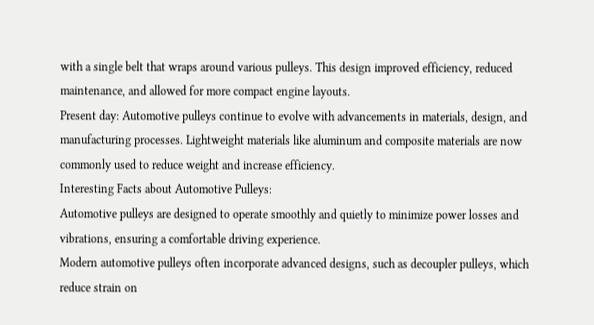with a single belt that wraps around various pulleys. This design improved efficiency, reduced maintenance, and allowed for more compact engine layouts.
Present day: Automotive pulleys continue to evolve with advancements in materials, design, and manufacturing processes. Lightweight materials like aluminum and composite materials are now commonly used to reduce weight and increase efficiency.
Interesting Facts about Automotive Pulleys:
Automotive pulleys are designed to operate smoothly and quietly to minimize power losses and vibrations, ensuring a comfortable driving experience.
Modern automotive pulleys often incorporate advanced designs, such as decoupler pulleys, which reduce strain on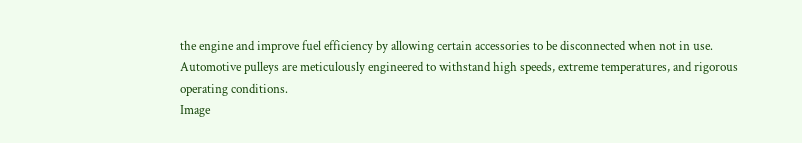the engine and improve fuel efficiency by allowing certain accessories to be disconnected when not in use.
Automotive pulleys are meticulously engineered to withstand high speeds, extreme temperatures, and rigorous operating conditions.
Image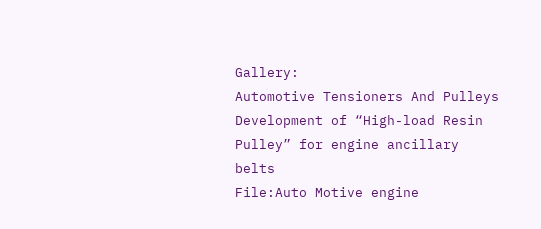Gallery:
Automotive Tensioners And Pulleys
Development of “High-load Resin Pulley” for engine ancillary belts
File:Auto Motive engine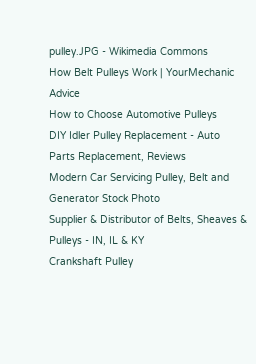pulley.JPG - Wikimedia Commons
How Belt Pulleys Work | YourMechanic Advice
How to Choose Automotive Pulleys
DIY Idler Pulley Replacement - Auto Parts Replacement, Reviews
Modern Car Servicing Pulley, Belt and Generator Stock Photo
Supplier & Distributor of Belts, Sheaves & Pulleys - IN, IL & KY
Crankshaft Pulley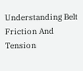Understanding Belt Friction And Tension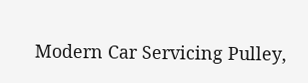Modern Car Servicing Pulley,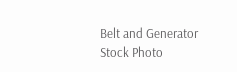Belt and Generator Stock Photo